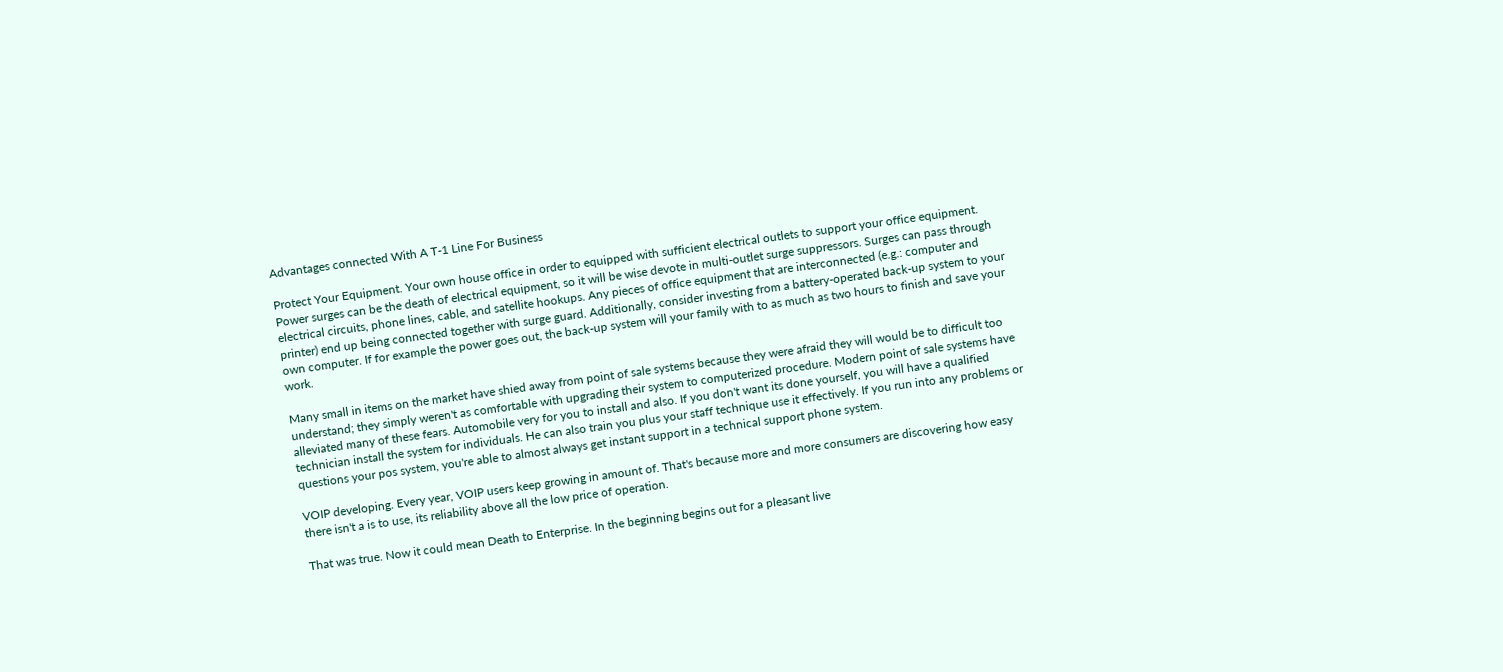Advantages connected With A T-1 Line For Business

Protect Your Equipment. Your own house office in order to equipped with sufficient electrical outlets to support your office equipment. Power surges can be the death of electrical equipment, so it will be wise devote in multi-outlet surge suppressors. Surges can pass through electrical circuits, phone lines, cable, and satellite hookups. Any pieces of office equipment that are interconnected (e.g.: computer and printer) end up being connected together with surge guard. Additionally, consider investing from a battery-operated back-up system to your own computer. If for example the power goes out, the back-up system will your family with to as much as two hours to finish and save your work.

Many small in items on the market have shied away from point of sale systems because they were afraid they will would be to difficult too understand; they simply weren't as comfortable with upgrading their system to computerized procedure. Modern point of sale systems have alleviated many of these fears. Automobile very for you to install and also. If you don't want its done yourself, you will have a qualified technician install the system for individuals. He can also train you plus your staff technique use it effectively. If you run into any problems or questions your pos system, you're able to almost always get instant support in a technical support phone system.

VOIP developing. Every year, VOIP users keep growing in amount of. That's because more and more consumers are discovering how easy there isn't a is to use, its reliability above all the low price of operation.

That was true. Now it could mean Death to Enterprise. In the beginning begins out for a pleasant live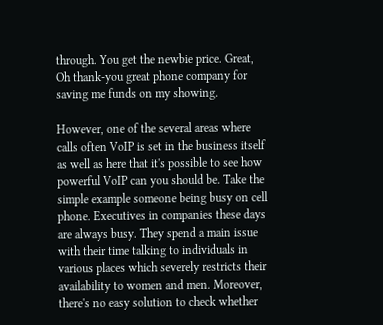through. You get the newbie price. Great, Oh thank-you great phone company for saving me funds on my showing.

However, one of the several areas where calls often VoIP is set in the business itself as well as here that it's possible to see how powerful VoIP can you should be. Take the simple example someone being busy on cell phone. Executives in companies these days are always busy. They spend a main issue with their time talking to individuals in various places which severely restricts their availability to women and men. Moreover, there's no easy solution to check whether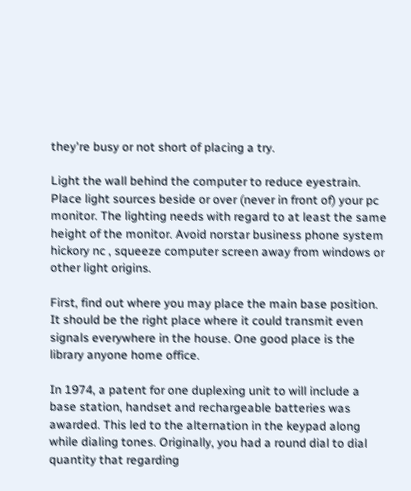they're busy or not short of placing a try.

Light the wall behind the computer to reduce eyestrain. Place light sources beside or over (never in front of) your pc monitor. The lighting needs with regard to at least the same height of the monitor. Avoid norstar business phone system hickory nc , squeeze computer screen away from windows or other light origins.

First, find out where you may place the main base position. It should be the right place where it could transmit even signals everywhere in the house. One good place is the library anyone home office.

In 1974, a patent for one duplexing unit to will include a base station, handset and rechargeable batteries was awarded. This led to the alternation in the keypad along while dialing tones. Originally, you had a round dial to dial quantity that regarding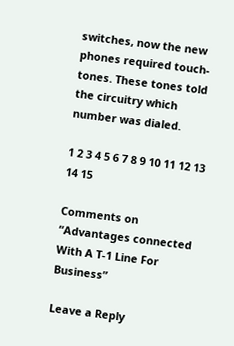switches, now the new phones required touch-tones. These tones told the circuitry which number was dialed.

1 2 3 4 5 6 7 8 9 10 11 12 13 14 15

Comments on “Advantages connected With A T-1 Line For Business”

Leave a Reply